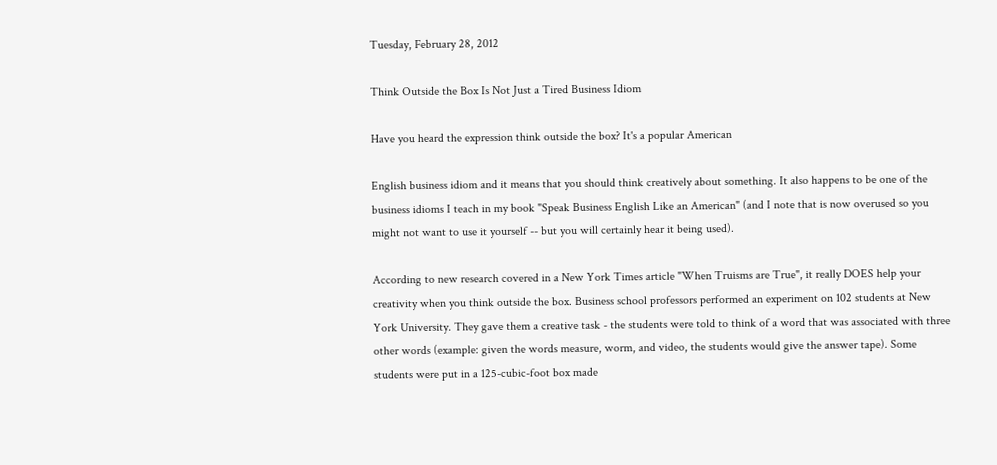Tuesday, February 28, 2012

Think Outside the Box Is Not Just a Tired Business Idiom

Have you heard the expression think outside the box? It's a popular American

English business idiom and it means that you should think creatively about something. It also happens to be one of the business idioms I teach in my book "Speak Business English Like an American" (and I note that is now overused so you might not want to use it yourself -- but you will certainly hear it being used).

According to new research covered in a New York Times article "When Truisms are True", it really DOES help your creativity when you think outside the box. Business school professors performed an experiment on 102 students at New York University. They gave them a creative task - the students were told to think of a word that was associated with three other words (example: given the words measure, worm, and video, the students would give the answer tape). Some students were put in a 125-cubic-foot box made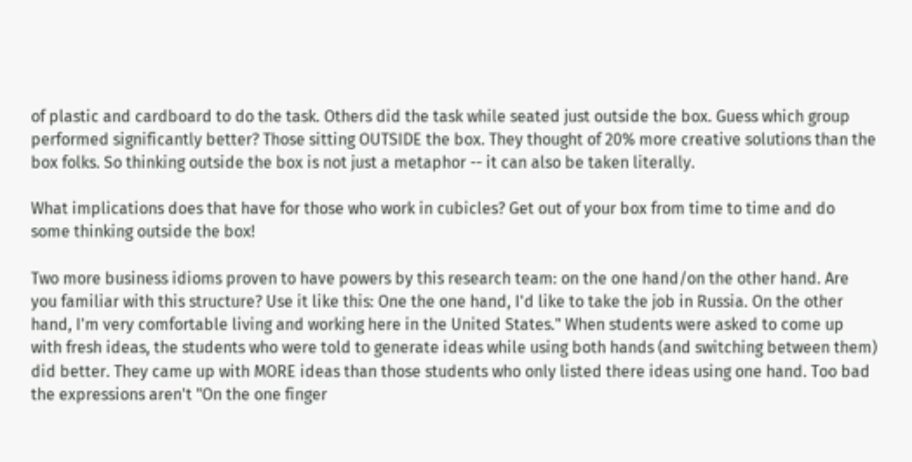of plastic and cardboard to do the task. Others did the task while seated just outside the box. Guess which group performed significantly better? Those sitting OUTSIDE the box. They thought of 20% more creative solutions than the box folks. So thinking outside the box is not just a metaphor -- it can also be taken literally.

What implications does that have for those who work in cubicles? Get out of your box from time to time and do some thinking outside the box!

Two more business idioms proven to have powers by this research team: on the one hand/on the other hand. Are you familiar with this structure? Use it like this: One the one hand, I'd like to take the job in Russia. On the other hand, I'm very comfortable living and working here in the United States." When students were asked to come up with fresh ideas, the students who were told to generate ideas while using both hands (and switching between them) did better. They came up with MORE ideas than those students who only listed there ideas using one hand. Too bad the expressions aren't "On the one finger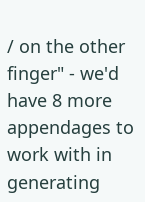/ on the other finger" - we'd have 8 more appendages to work with in generating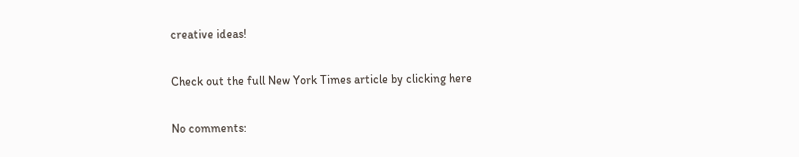creative ideas!

Check out the full New York Times article by clicking here

No comments: